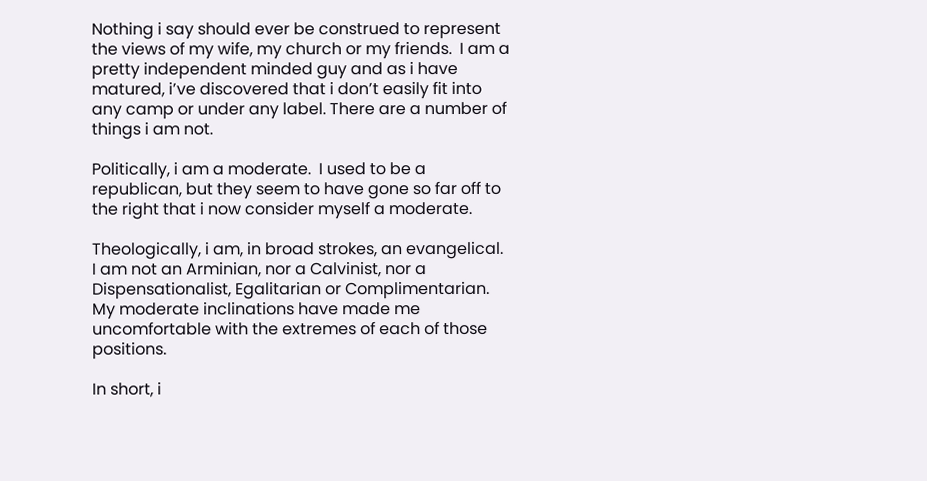Nothing i say should ever be construed to represent the views of my wife, my church or my friends.  I am a pretty independent minded guy and as i have matured, i’ve discovered that i don’t easily fit into any camp or under any label. There are a number of things i am not.

Politically, i am a moderate.  I used to be a republican, but they seem to have gone so far off to the right that i now consider myself a moderate.

Theologically, i am, in broad strokes, an evangelical.  I am not an Arminian, nor a Calvinist, nor a Dispensationalist, Egalitarian or Complimentarian.  My moderate inclinations have made me uncomfortable with the extremes of each of those positions.

In short, i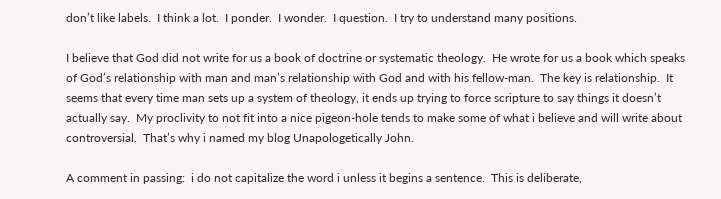don’t like labels.  I think a lot.  I ponder.  I wonder.  I question.  I try to understand many positions.

I believe that God did not write for us a book of doctrine or systematic theology.  He wrote for us a book which speaks of God’s relationship with man and man’s relationship with God and with his fellow-man.  The key is relationship.  It seems that every time man sets up a system of theology, it ends up trying to force scripture to say things it doesn’t actually say.  My proclivity to not fit into a nice pigeon-hole tends to make some of what i believe and will write about controversial.  That’s why i named my blog Unapologetically John.

A comment in passing:  i do not capitalize the word i unless it begins a sentence.  This is deliberate,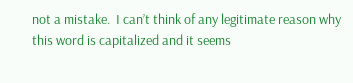not a mistake.  I can’t think of any legitimate reason why this word is capitalized and it seems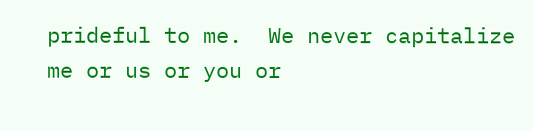prideful to me.  We never capitalize me or us or you or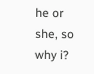he or she, so why i?